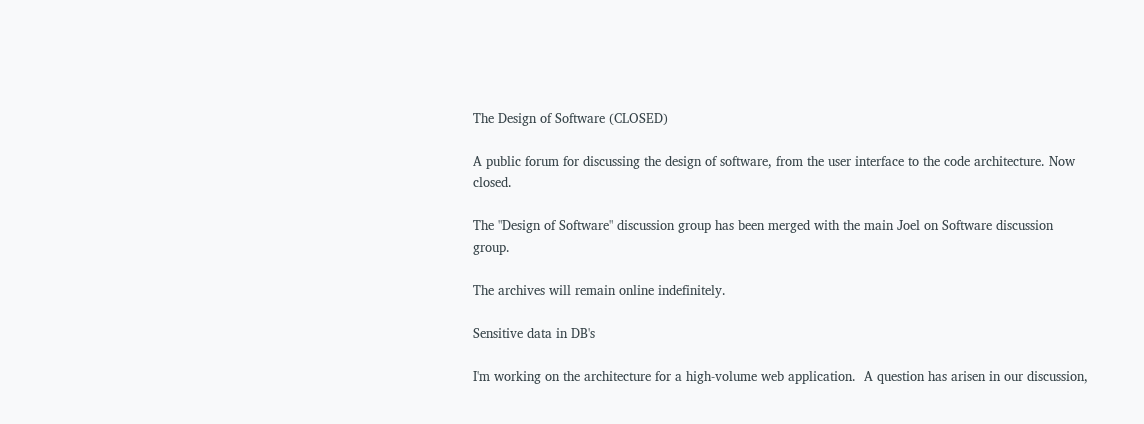The Design of Software (CLOSED)

A public forum for discussing the design of software, from the user interface to the code architecture. Now closed.

The "Design of Software" discussion group has been merged with the main Joel on Software discussion group.

The archives will remain online indefinitely.

Sensitive data in DB's

I'm working on the architecture for a high-volume web application.  A question has arisen in our discussion,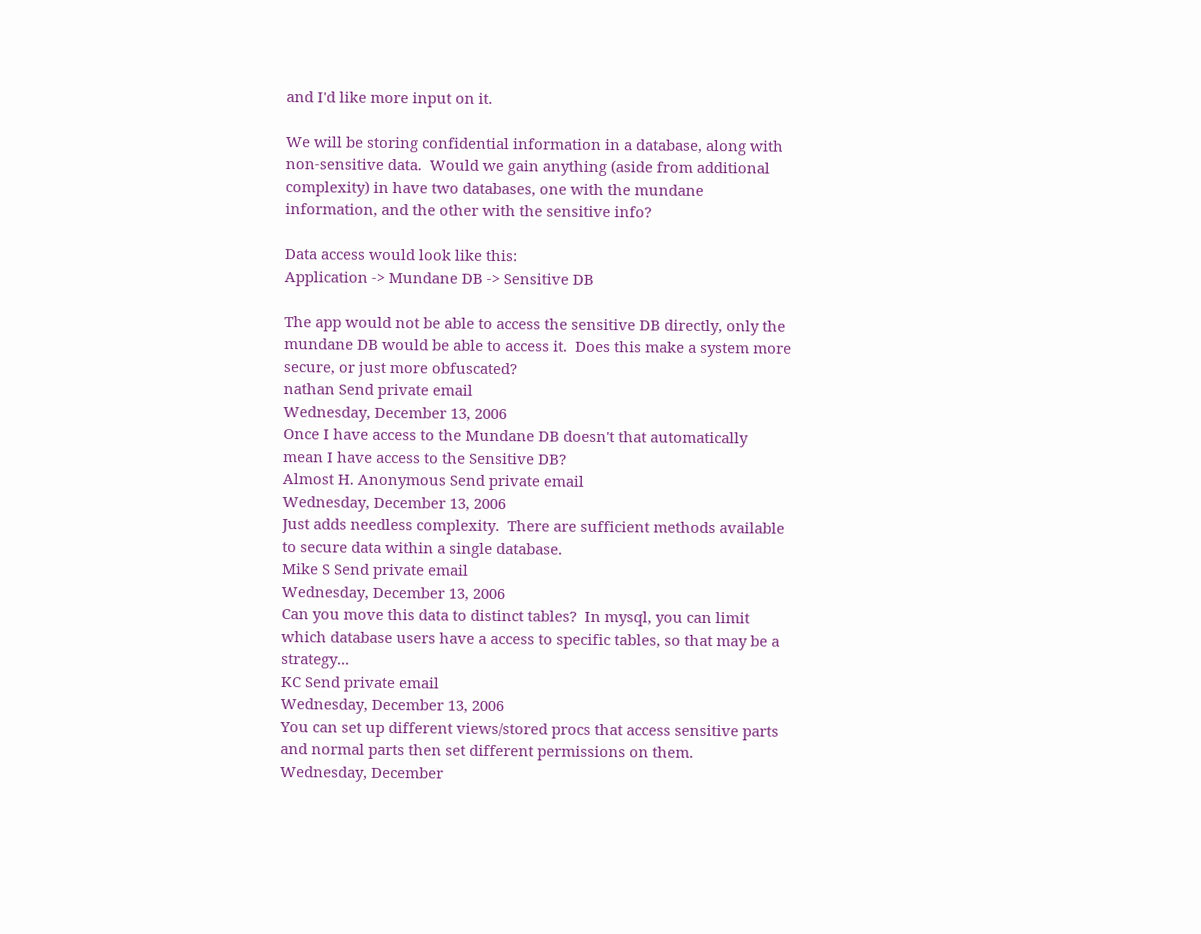and I'd like more input on it.

We will be storing confidential information in a database, along with non-sensitive data.  Would we gain anything (aside from additional complexity) in have two databases, one with the mundane information, and the other with the sensitive info?

Data access would look like this:
Application -> Mundane DB -> Sensitive DB

The app would not be able to access the sensitive DB directly, only the mundane DB would be able to access it.  Does this make a system more secure, or just more obfuscated?
nathan Send private email
Wednesday, December 13, 2006
Once I have access to the Mundane DB doesn't that automatically mean I have access to the Sensitive DB?
Almost H. Anonymous Send private email
Wednesday, December 13, 2006
Just adds needless complexity.  There are sufficient methods available to secure data within a single database.
Mike S Send private email
Wednesday, December 13, 2006
Can you move this data to distinct tables?  In mysql, you can limit which database users have a access to specific tables, so that may be a strategy...
KC Send private email
Wednesday, December 13, 2006
You can set up different views/stored procs that access sensitive parts and normal parts then set different permissions on them.
Wednesday, December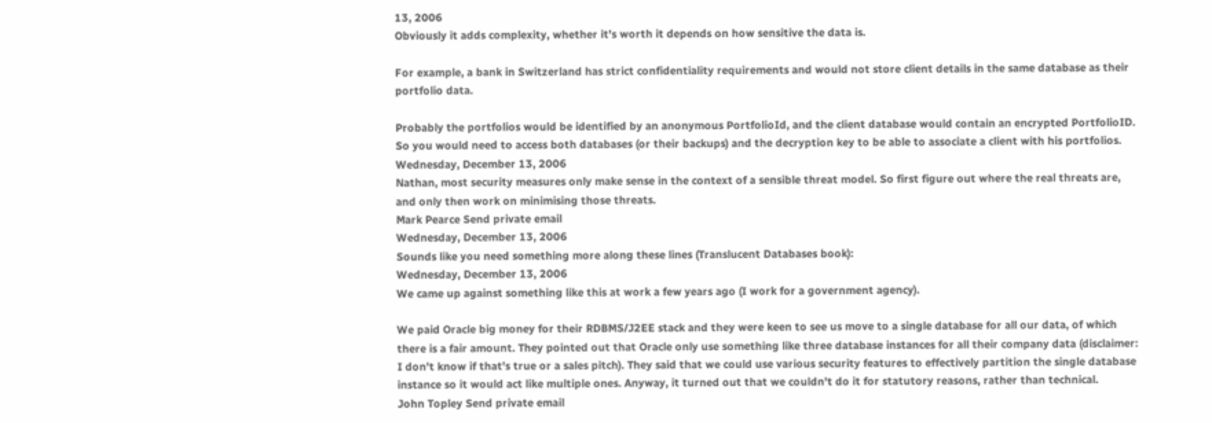13, 2006
Obviously it adds complexity, whether it's worth it depends on how sensitive the data is.

For example, a bank in Switzerland has strict confidentiality requirements and would not store client details in the same database as their portfolio data.

Probably the portfolios would be identified by an anonymous PortfolioId, and the client database would contain an encrypted PortfolioID.  So you would need to access both databases (or their backups) and the decryption key to be able to associate a client with his portfolios.
Wednesday, December 13, 2006
Nathan, most security measures only make sense in the context of a sensible threat model. So first figure out where the real threats are, and only then work on minimising those threats.
Mark Pearce Send private email
Wednesday, December 13, 2006
Sounds like you need something more along these lines (Translucent Databases book):
Wednesday, December 13, 2006
We came up against something like this at work a few years ago (I work for a government agency).

We paid Oracle big money for their RDBMS/J2EE stack and they were keen to see us move to a single database for all our data, of which there is a fair amount. They pointed out that Oracle only use something like three database instances for all their company data (disclaimer: I don't know if that's true or a sales pitch). They said that we could use various security features to effectively partition the single database instance so it would act like multiple ones. Anyway, it turned out that we couldn't do it for statutory reasons, rather than technical.
John Topley Send private email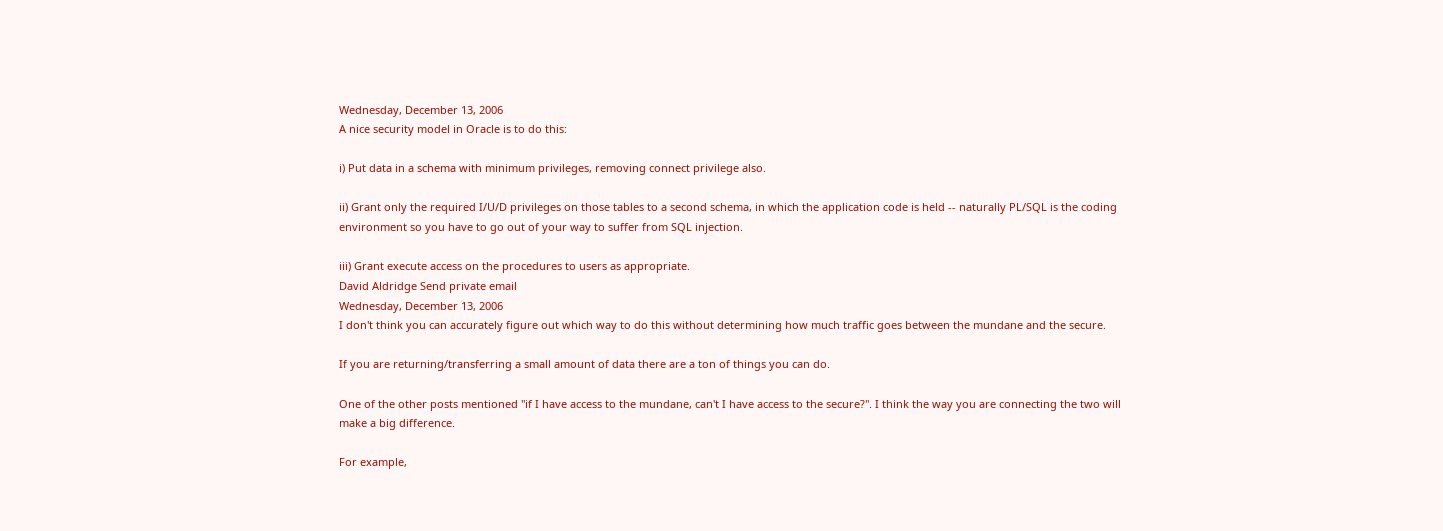Wednesday, December 13, 2006
A nice security model in Oracle is to do this:

i) Put data in a schema with minimum privileges, removing connect privilege also.

ii) Grant only the required I/U/D privileges on those tables to a second schema, in which the application code is held -- naturally PL/SQL is the coding environment so you have to go out of your way to suffer from SQL injection.

iii) Grant execute access on the procedures to users as appropriate.
David Aldridge Send private email
Wednesday, December 13, 2006
I don't think you can accurately figure out which way to do this without determining how much traffic goes between the mundane and the secure.

If you are returning/transferring a small amount of data there are a ton of things you can do.

One of the other posts mentioned "if I have access to the mundane, can't I have access to the secure?". I think the way you are connecting the two will make a big difference.

For example,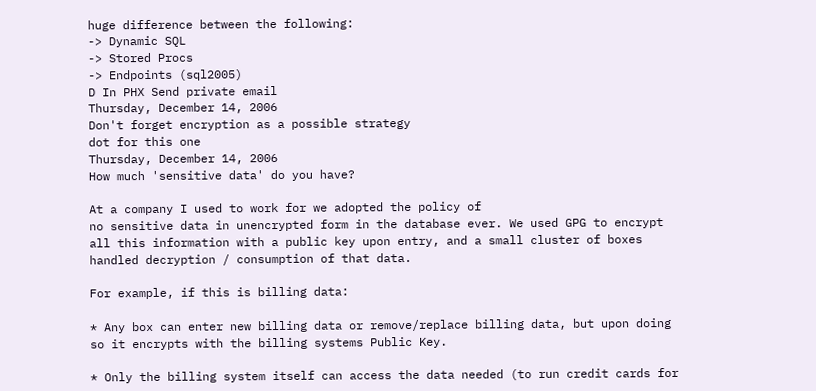huge difference between the following:
-> Dynamic SQL
-> Stored Procs
-> Endpoints (sql2005)
D In PHX Send private email
Thursday, December 14, 2006
Don't forget encryption as a possible strategy
dot for this one
Thursday, December 14, 2006
How much 'sensitive data' do you have?

At a company I used to work for we adopted the policy of
no sensitive data in unencrypted form in the database ever. We used GPG to encrypt all this information with a public key upon entry, and a small cluster of boxes handled decryption / consumption of that data.

For example, if this is billing data:

* Any box can enter new billing data or remove/replace billing data, but upon doing so it encrypts with the billing systems Public Key.

* Only the billing system itself can access the data needed (to run credit cards for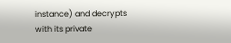instance) and decrypts with its private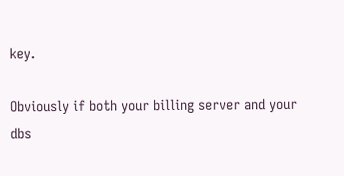key.

Obviously if both your billing server and your dbs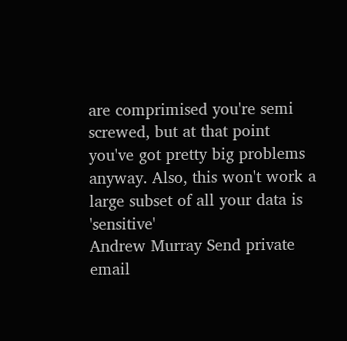are comprimised you're semi screwed, but at that point you've got pretty big problems anyway. Also, this won't work a large subset of all your data is 'sensitive'
Andrew Murray Send private email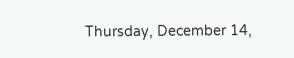Thursday, December 14,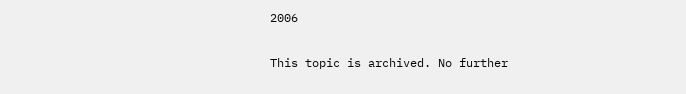2006

This topic is archived. No further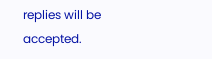replies will be accepted.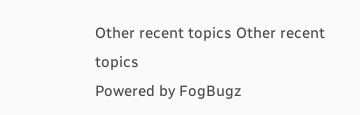Other recent topics Other recent topics
Powered by FogBugz